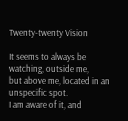Twenty-twenty Vision

It seems to always be watching, outside me,
but above me, located in an unspecific spot.
I am aware of it, and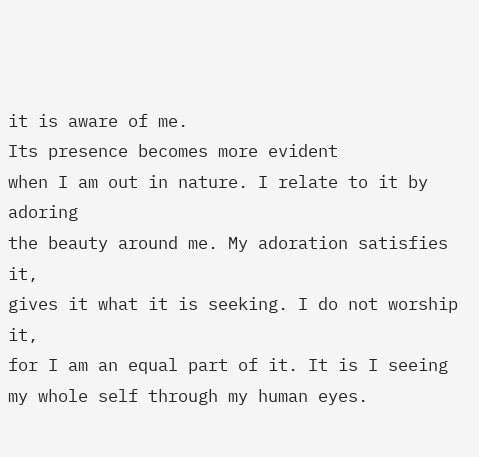it is aware of me.
Its presence becomes more evident
when I am out in nature. I relate to it by adoring
the beauty around me. My adoration satisfies it,
gives it what it is seeking. I do not worship it,
for I am an equal part of it. It is I seeing
my whole self through my human eyes.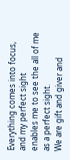Everything comes into focus, and my perfect sight
enables me to see the all of me as a perfect sight.
We are gift and giver and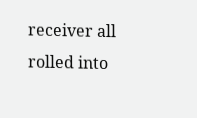receiver all rolled into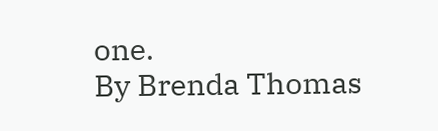one.
By Brenda Thomas